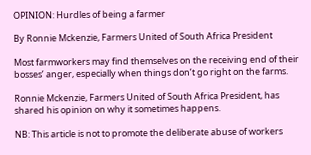OPINION: Hurdles of being a farmer

By Ronnie Mckenzie, Farmers United of South Africa President

Most farmworkers may find themselves on the receiving end of their bosses’ anger, especially when things don’t go right on the farms.

Ronnie Mckenzie, Farmers United of South Africa President, has shared his opinion on why it sometimes happens.

NB: This article is not to promote the deliberate abuse of workers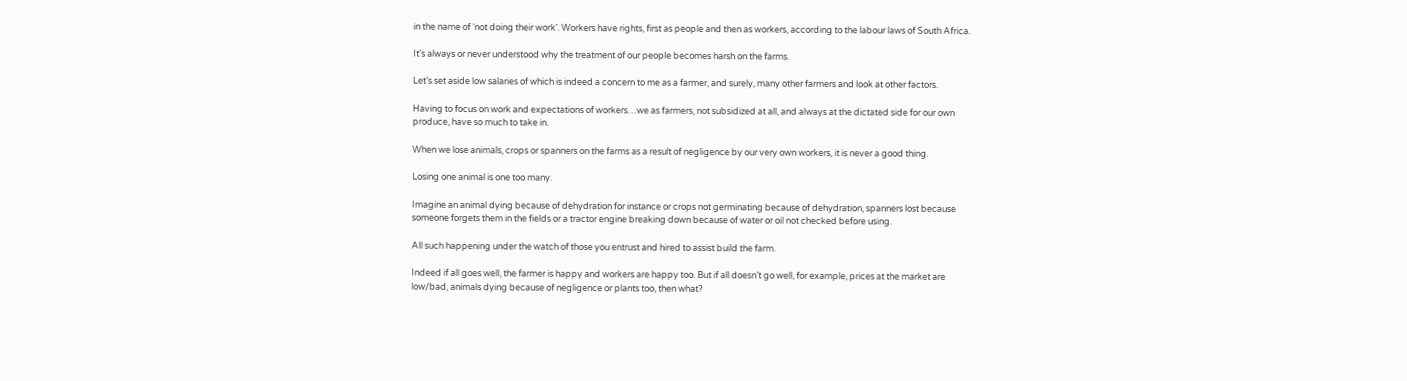in the name of ‘not doing their work’. Workers have rights, first as people and then as workers, according to the labour laws of South Africa.

It’s always or never understood why the treatment of our people becomes harsh on the farms.

Let’s set aside low salaries of which is indeed a concern to me as a farmer, and surely, many other farmers and look at other factors.

Having to focus on work and expectations of workers…we as farmers, not subsidized at all, and always at the dictated side for our own produce, have so much to take in.

When we lose animals, crops or spanners on the farms as a result of negligence by our very own workers, it is never a good thing.

Losing one animal is one too many.

Imagine an animal dying because of dehydration for instance or crops not germinating because of dehydration, spanners lost because someone forgets them in the fields or a tractor engine breaking down because of water or oil not checked before using.

All such happening under the watch of those you entrust and hired to assist build the farm.

Indeed if all goes well, the farmer is happy and workers are happy too. But if all doesn’t go well, for example, prices at the market are low/bad, animals dying because of negligence or plants too, then what?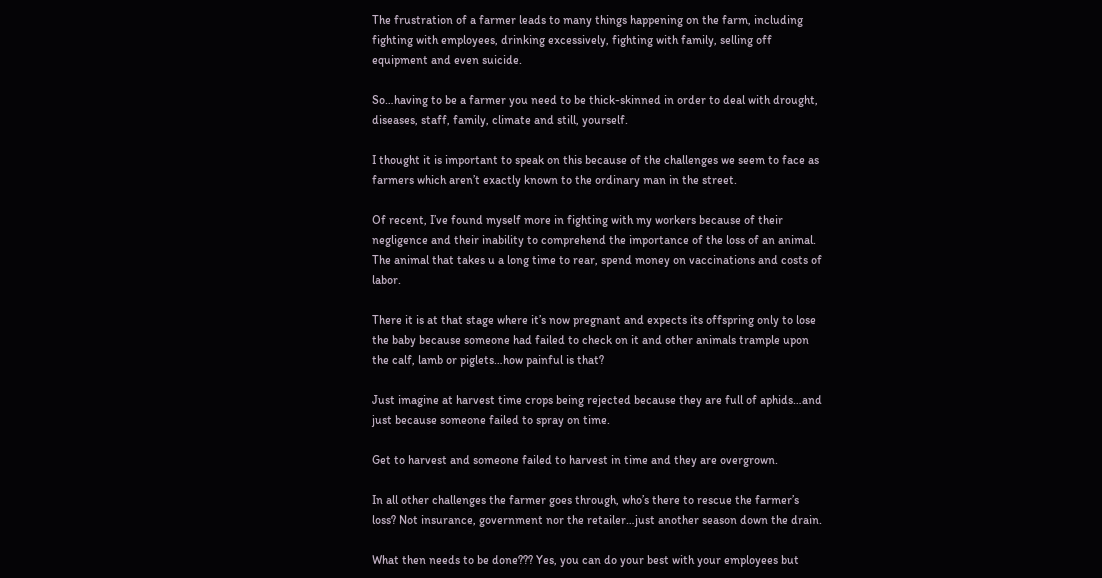The frustration of a farmer leads to many things happening on the farm, including fighting with employees, drinking excessively, fighting with family, selling off equipment and even suicide.

So…having to be a farmer you need to be thick-skinned in order to deal with drought, diseases, staff, family, climate and still, yourself.

I thought it is important to speak on this because of the challenges we seem to face as farmers which aren’t exactly known to the ordinary man in the street.

Of recent, I’ve found myself more in fighting with my workers because of their negligence and their inability to comprehend the importance of the loss of an animal. The animal that takes u a long time to rear, spend money on vaccinations and costs of labor.

There it is at that stage where it’s now pregnant and expects its offspring only to lose the baby because someone had failed to check on it and other animals trample upon the calf, lamb or piglets…how painful is that?

Just imagine at harvest time crops being rejected because they are full of aphids…and just because someone failed to spray on time.

Get to harvest and someone failed to harvest in time and they are overgrown.

In all other challenges the farmer goes through, who’s there to rescue the farmer’s loss? Not insurance, government nor the retailer…just another season down the drain.

What then needs to be done??? Yes, you can do your best with your employees but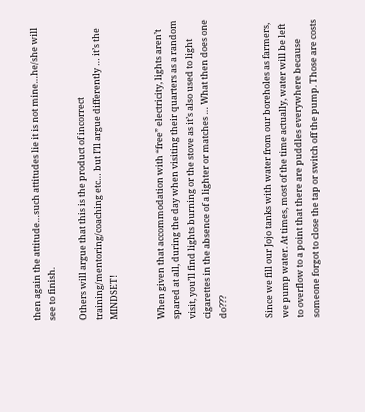then again the attitude…such attitudes lie it is not mine…he/she will see to finish.

Others will argue that this is the product of incorrect training/mentoring/coaching etc… but I’ll argue differently … it’s the MINDSET!


When given that accommodation with “free” electricity, lights aren’t spared at all, during the day when visiting their quarters as a random visit, you’ll find lights burning or the stove as it’s also used to light cigarettes in the absence of a lighter or matches … What then does one do???


Since we fill our Jojo tanks with water from our boreholes as farmers, we pump water. At times, most of the time actually, water will be left to overflow to a point that there are puddles everywhere because someone forgot to close the tap or switch off the pump. Those are costs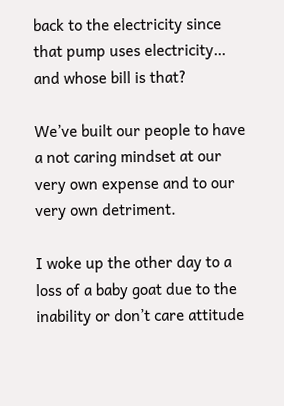back to the electricity since that pump uses electricity… and whose bill is that?

We’ve built our people to have a not caring mindset at our very own expense and to our very own detriment.

I woke up the other day to a loss of a baby goat due to the inability or don’t care attitude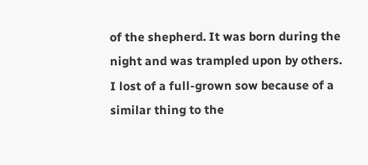of the shepherd. It was born during the night and was trampled upon by others. I lost of a full-grown sow because of a similar thing to the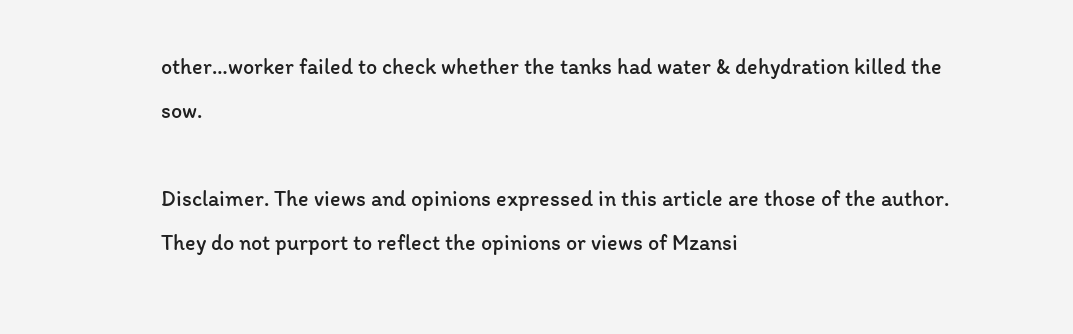other…worker failed to check whether the tanks had water & dehydration killed the sow.

Disclaimer. The views and opinions expressed in this article are those of the author. They do not purport to reflect the opinions or views of Mzansi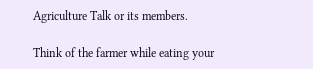Agriculture Talk or its members.

Think of the farmer while eating your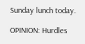Sunday lunch today.

OPINION: Hurdles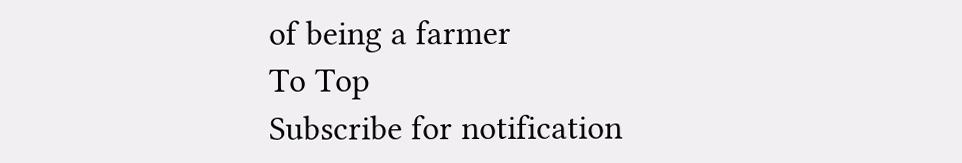of being a farmer
To Top
Subscribe for notification